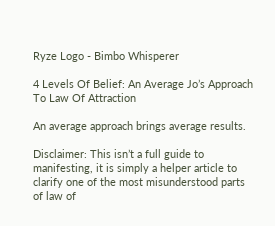Ryze Logo - Bimbo Whisperer

4 Levels Of Belief: An Average Jo’s Approach To Law Of Attraction

An average approach brings average results.

Disclaimer: This isn’t a full guide to manifesting, it is simply a helper article to clarify one of the most misunderstood parts of law of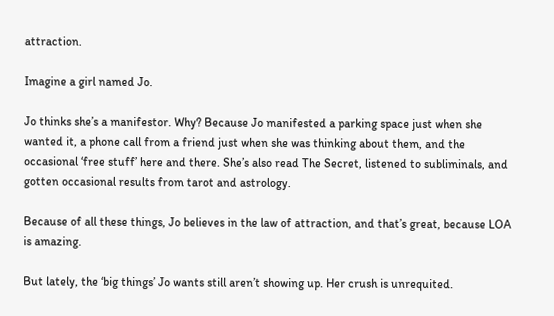attraction.

Imagine a girl named Jo.

Jo thinks she’s a manifestor. Why? Because Jo manifested a parking space just when she wanted it, a phone call from a friend just when she was thinking about them, and the occasional ‘free stuff’ here and there. She’s also read The Secret, listened to subliminals, and gotten occasional results from tarot and astrology.

Because of all these things, Jo believes in the law of attraction, and that’s great, because LOA is amazing.

But lately, the ‘big things’ Jo wants still aren’t showing up. Her crush is unrequited.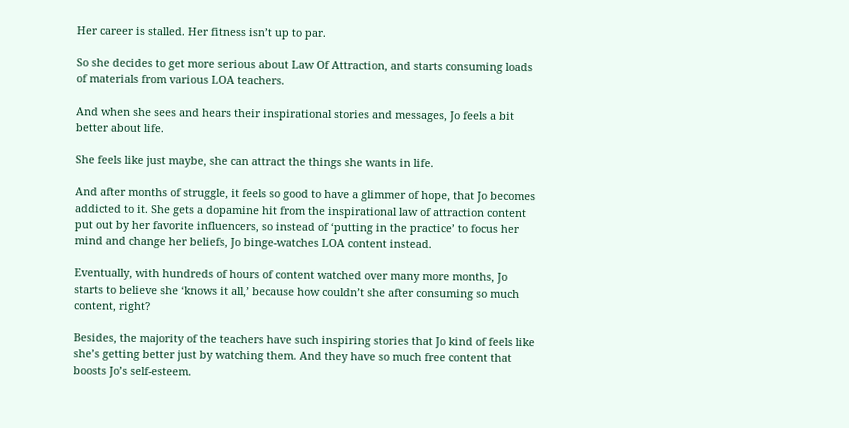Her career is stalled. Her fitness isn’t up to par.

So she decides to get more serious about Law Of Attraction, and starts consuming loads of materials from various LOA teachers.

And when she sees and hears their inspirational stories and messages, Jo feels a bit better about life.

She feels like just maybe, she can attract the things she wants in life.

And after months of struggle, it feels so good to have a glimmer of hope, that Jo becomes addicted to it. She gets a dopamine hit from the inspirational law of attraction content put out by her favorite influencers, so instead of ‘putting in the practice’ to focus her mind and change her beliefs, Jo binge-watches LOA content instead.

Eventually, with hundreds of hours of content watched over many more months, Jo starts to believe she ‘knows it all,’ because how couldn’t she after consuming so much content, right?

Besides, the majority of the teachers have such inspiring stories that Jo kind of feels like she’s getting better just by watching them. And they have so much free content that boosts Jo’s self-esteem.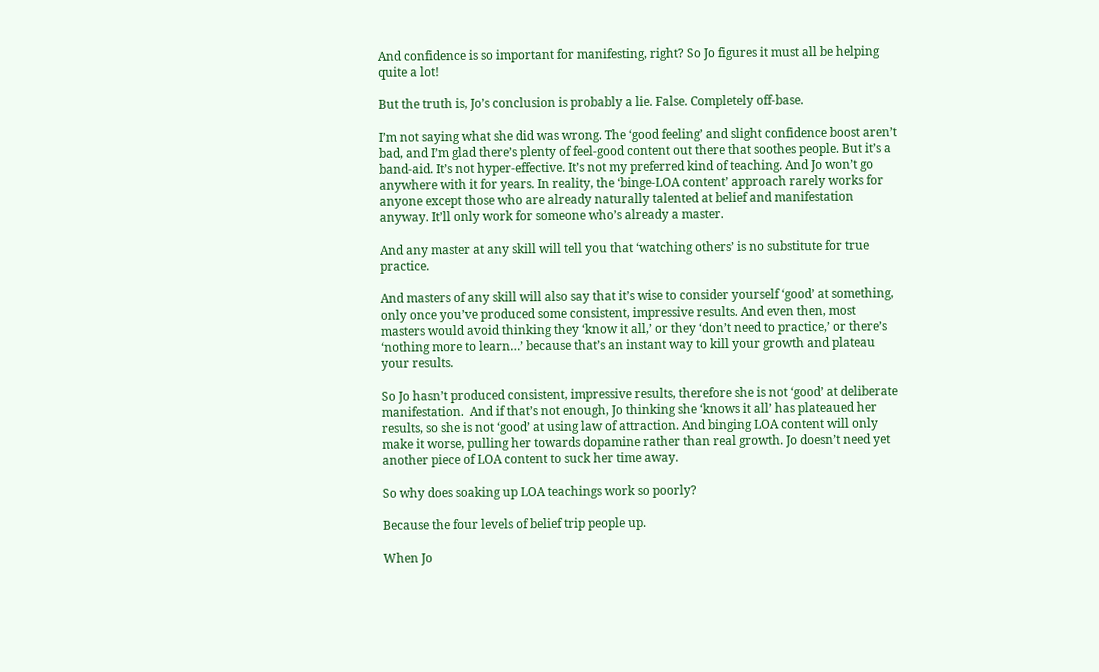And confidence is so important for manifesting, right? So Jo figures it must all be helping quite a lot!

But the truth is, Jo’s conclusion is probably a lie. False. Completely off-base.

I’m not saying what she did was wrong. The ‘good feeling’ and slight confidence boost aren’t bad, and I’m glad there’s plenty of feel-good content out there that soothes people. But it’s a band-aid. It’s not hyper-effective. It’s not my preferred kind of teaching. And Jo won’t go anywhere with it for years. In reality, the ‘binge-LOA content’ approach rarely works for anyone except those who are already naturally talented at belief and manifestation anyway. It’ll only work for someone who’s already a master.

And any master at any skill will tell you that ‘watching others’ is no substitute for true practice.

And masters of any skill will also say that it’s wise to consider yourself ‘good’ at something, only once you’ve produced some consistent, impressive results. And even then, most masters would avoid thinking they ‘know it all,’ or they ‘don’t need to practice,’ or there’s ‘nothing more to learn…’ because that’s an instant way to kill your growth and plateau your results.

So Jo hasn’t produced consistent, impressive results, therefore she is not ‘good’ at deliberate manifestation.  And if that’s not enough, Jo thinking she ‘knows it all’ has plateaued her results, so she is not ‘good’ at using law of attraction. And binging LOA content will only make it worse, pulling her towards dopamine rather than real growth. Jo doesn’t need yet another piece of LOA content to suck her time away.

So why does soaking up LOA teachings work so poorly?

Because the four levels of belief trip people up.

When Jo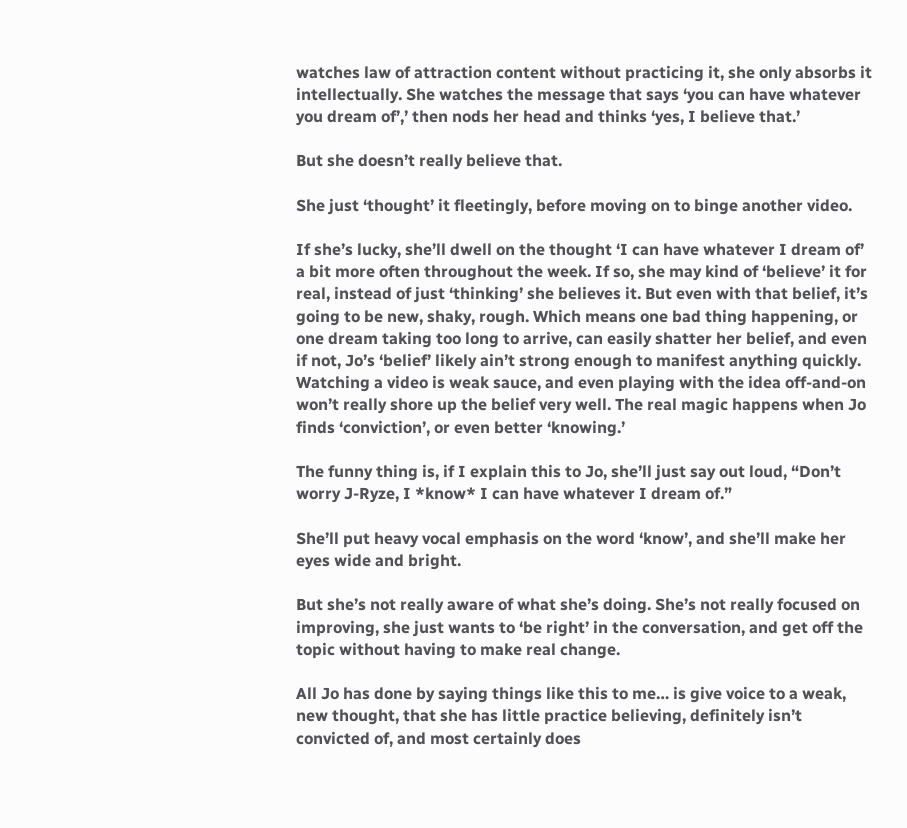watches law of attraction content without practicing it, she only absorbs it intellectually. She watches the message that says ‘you can have whatever you dream of’,’ then nods her head and thinks ‘yes, I believe that.’

But she doesn’t really believe that.

She just ‘thought’ it fleetingly, before moving on to binge another video.

If she’s lucky, she’ll dwell on the thought ‘I can have whatever I dream of’ a bit more often throughout the week. If so, she may kind of ‘believe’ it for real, instead of just ‘thinking’ she believes it. But even with that belief, it’s going to be new, shaky, rough. Which means one bad thing happening, or one dream taking too long to arrive, can easily shatter her belief, and even if not, Jo’s ‘belief’ likely ain’t strong enough to manifest anything quickly. Watching a video is weak sauce, and even playing with the idea off-and-on won’t really shore up the belief very well. The real magic happens when Jo finds ‘conviction’, or even better ‘knowing.’

The funny thing is, if I explain this to Jo, she’ll just say out loud, “Don’t worry J-Ryze, I *know* I can have whatever I dream of.”

She’ll put heavy vocal emphasis on the word ‘know’, and she’ll make her eyes wide and bright.

But she’s not really aware of what she’s doing. She’s not really focused on improving, she just wants to ‘be right’ in the conversation, and get off the topic without having to make real change.

All Jo has done by saying things like this to me… is give voice to a weak, new thought, that she has little practice believing, definitely isn’t convicted of, and most certainly does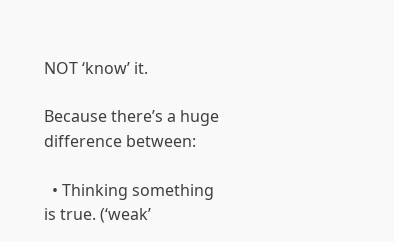NOT ‘know’ it.

Because there’s a huge difference between:

  • Thinking something is true. (‘weak’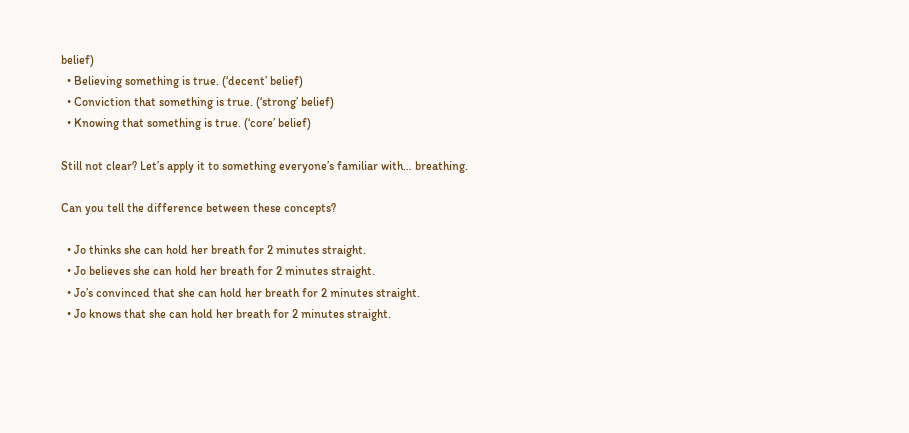belief)
  • Believing something is true. (‘decent’ belief)
  • Conviction that something is true. (‘strong’ belief)
  • Knowing that something is true. (‘core’ belief)

Still not clear? Let’s apply it to something everyone’s familiar with… breathing.

Can you tell the difference between these concepts?

  • Jo thinks she can hold her breath for 2 minutes straight.
  • Jo believes she can hold her breath for 2 minutes straight.
  • Jo’s convinced that she can hold her breath for 2 minutes straight.
  • Jo knows that she can hold her breath for 2 minutes straight.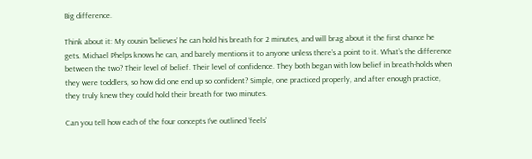Big difference.

Think about it: My cousin ‘believes’ he can hold his breath for 2 minutes, and will brag about it the first chance he gets. Michael Phelps knows he can, and barely mentions it to anyone unless there’s a point to it. What’s the difference between the two? Their level of belief. Their level of confidence. They both began with low belief in breath-holds when they were toddlers, so how did one end up so confident? Simple, one practiced properly, and after enough practice, they truly knew they could hold their breath for two minutes.

Can you tell how each of the four concepts I’ve outlined ‘feels’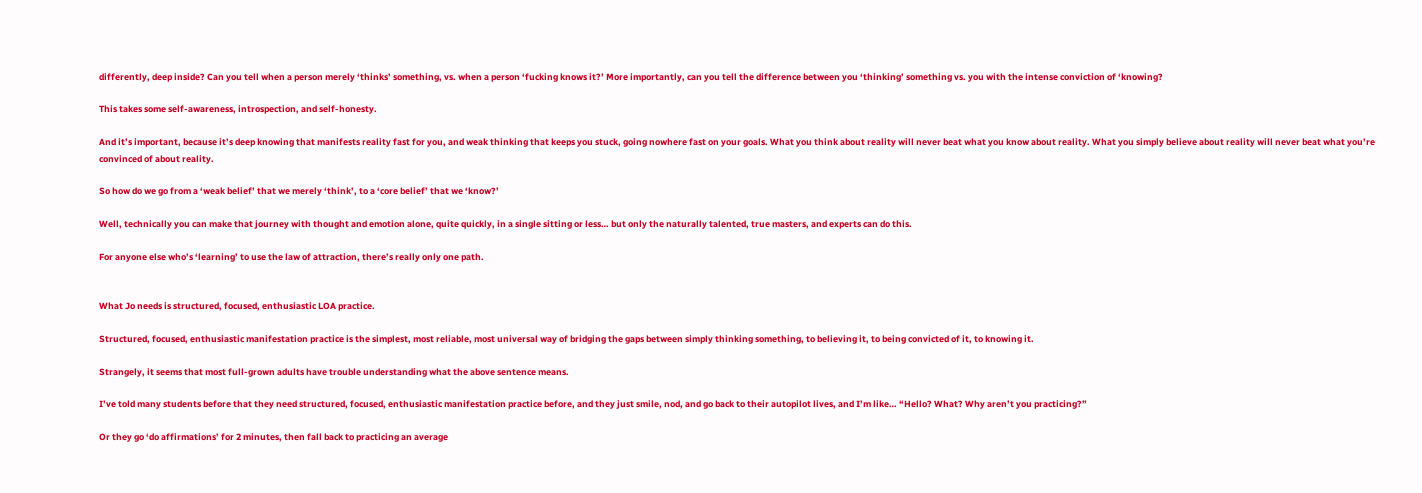differently, deep inside? Can you tell when a person merely ‘thinks’ something, vs. when a person ‘fucking knows it?’ More importantly, can you tell the difference between you ‘thinking’ something vs. you with the intense conviction of ‘knowing?

This takes some self-awareness, introspection, and self-honesty.

And it’s important, because it’s deep knowing that manifests reality fast for you, and weak thinking that keeps you stuck, going nowhere fast on your goals. What you think about reality will never beat what you know about reality. What you simply believe about reality will never beat what you’re convinced of about reality.

So how do we go from a ‘weak belief’ that we merely ‘think’, to a ‘core belief’ that we ‘know?’

Well, technically you can make that journey with thought and emotion alone, quite quickly, in a single sitting or less… but only the naturally talented, true masters, and experts can do this.

For anyone else who’s ‘learning’ to use the law of attraction, there’s really only one path.


What Jo needs is structured, focused, enthusiastic LOA practice.

Structured, focused, enthusiastic manifestation practice is the simplest, most reliable, most universal way of bridging the gaps between simply thinking something, to believing it, to being convicted of it, to knowing it.

Strangely, it seems that most full-grown adults have trouble understanding what the above sentence means.

I’ve told many students before that they need structured, focused, enthusiastic manifestation practice before, and they just smile, nod, and go back to their autopilot lives, and I’m like… “Hello? What? Why aren’t you practicing?”

Or they go ‘do affirmations’ for 2 minutes, then fall back to practicing an average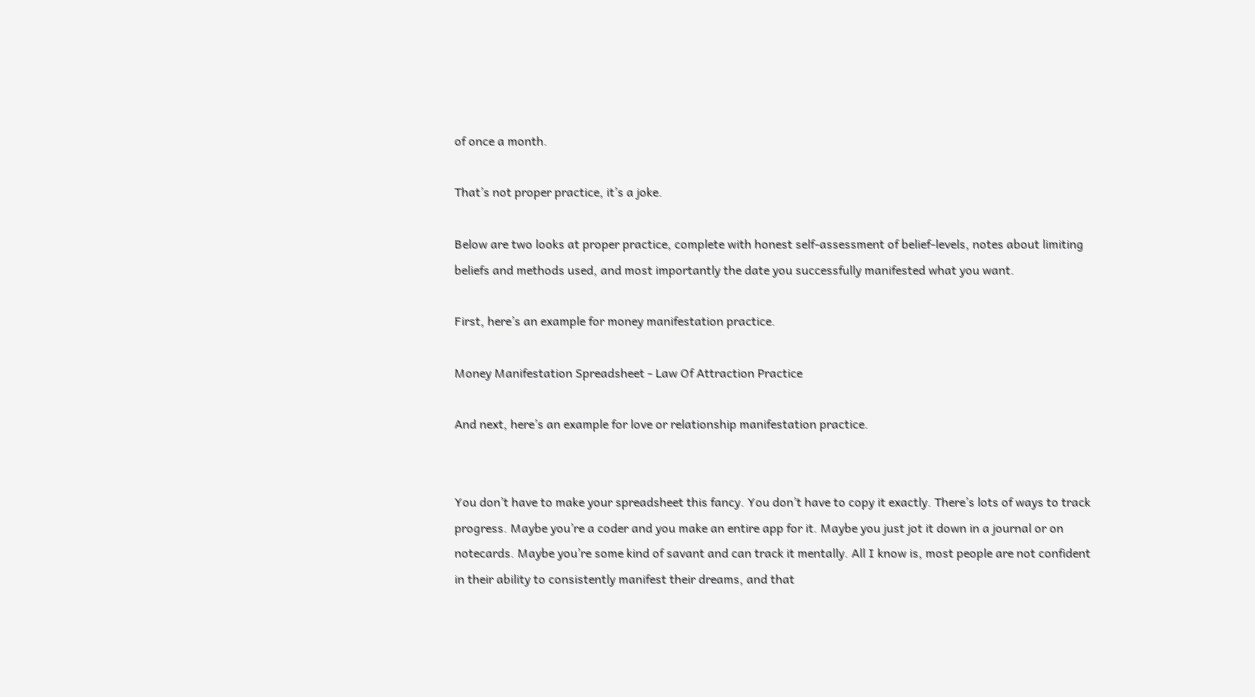of once a month.

That’s not proper practice, it’s a joke.

Below are two looks at proper practice, complete with honest self-assessment of belief-levels, notes about limiting beliefs and methods used, and most importantly the date you successfully manifested what you want.

First, here’s an example for money manifestation practice.

Money Manifestation Spreadsheet - Law Of Attraction Practice

And next, here’s an example for love or relationship manifestation practice.


You don’t have to make your spreadsheet this fancy. You don’t have to copy it exactly. There’s lots of ways to track progress. Maybe you’re a coder and you make an entire app for it. Maybe you just jot it down in a journal or on notecards. Maybe you’re some kind of savant and can track it mentally. All I know is, most people are not confident in their ability to consistently manifest their dreams, and that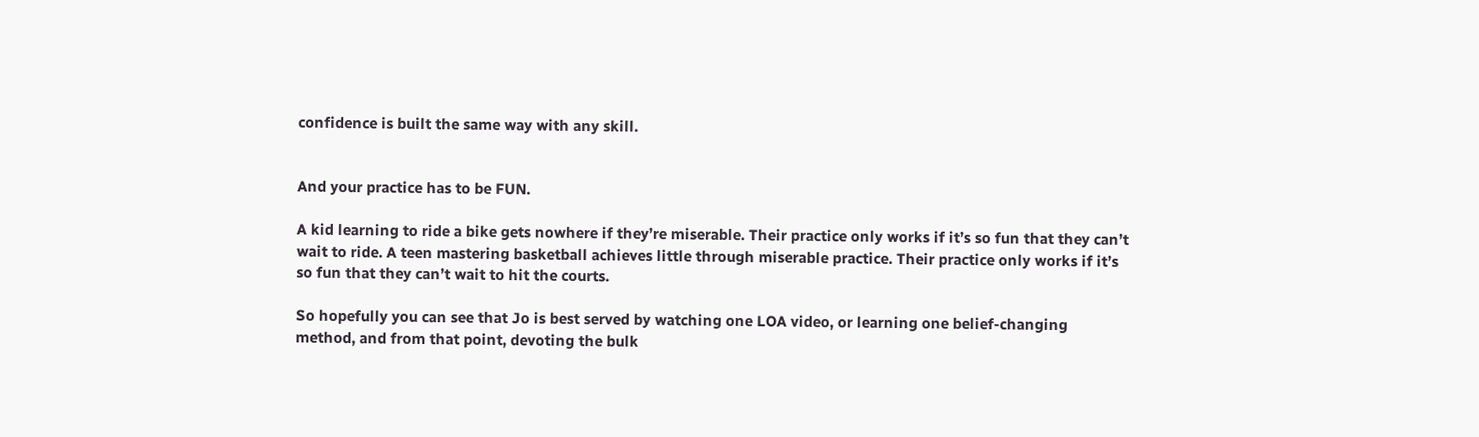confidence is built the same way with any skill.


And your practice has to be FUN.

A kid learning to ride a bike gets nowhere if they’re miserable. Their practice only works if it’s so fun that they can’t wait to ride. A teen mastering basketball achieves little through miserable practice. Their practice only works if it’s so fun that they can’t wait to hit the courts.

So hopefully you can see that Jo is best served by watching one LOA video, or learning one belief-changing method, and from that point, devoting the bulk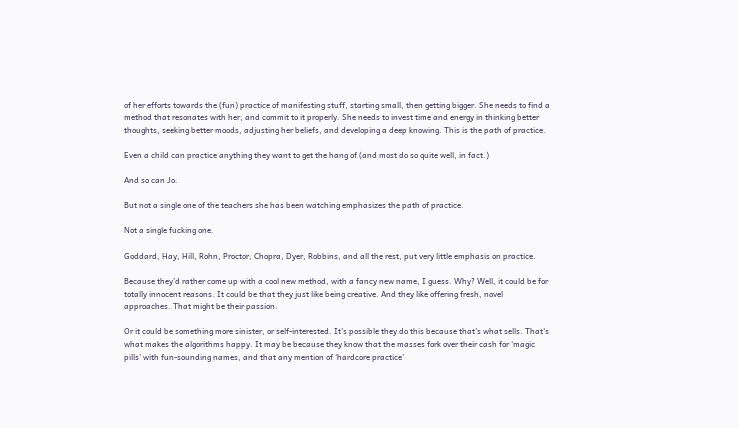of her efforts towards the (fun) practice of manifesting stuff, starting small, then getting bigger. She needs to find a method that resonates with her, and commit to it properly. She needs to invest time and energy in thinking better thoughts, seeking better moods, adjusting her beliefs, and developing a deep knowing. This is the path of practice.

Even a child can practice anything they want to get the hang of (and most do so quite well, in fact.)

And so can Jo.

But not a single one of the teachers she has been watching emphasizes the path of practice.

Not a single fucking one.

Goddard, Hay, Hill, Rohn, Proctor, Chopra, Dyer, Robbins, and all the rest, put very little emphasis on practice.

Because they’d rather come up with a cool new method, with a fancy new name, I guess. Why? Well, it could be for totally innocent reasons. It could be that they just like being creative. And they like offering fresh, novel approaches. That might be their passion.

Or it could be something more sinister, or self-interested. It’s possible they do this because that’s what sells. That’s what makes the algorithms happy. It may be because they know that the masses fork over their cash for ‘magic pills’ with fun-sounding names, and that any mention of ‘hardcore practice’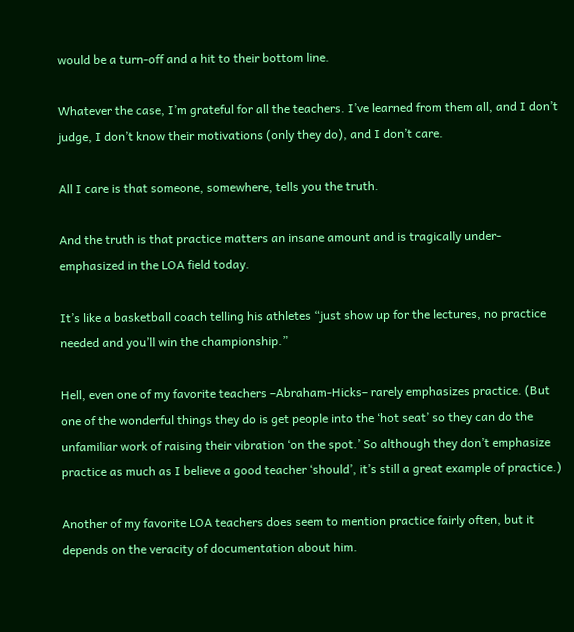would be a turn-off and a hit to their bottom line.

Whatever the case, I’m grateful for all the teachers. I’ve learned from them all, and I don’t judge, I don’t know their motivations (only they do), and I don’t care.

All I care is that someone, somewhere, tells you the truth.

And the truth is that practice matters an insane amount and is tragically under-emphasized in the LOA field today.

It’s like a basketball coach telling his athletes “just show up for the lectures, no practice needed and you’ll win the championship.”

Hell, even one of my favorite teachers –Abraham-Hicks– rarely emphasizes practice. (But one of the wonderful things they do is get people into the ‘hot seat’ so they can do the unfamiliar work of raising their vibration ‘on the spot.’ So although they don’t emphasize practice as much as I believe a good teacher ‘should’, it’s still a great example of practice.)

Another of my favorite LOA teachers does seem to mention practice fairly often, but it depends on the veracity of documentation about him.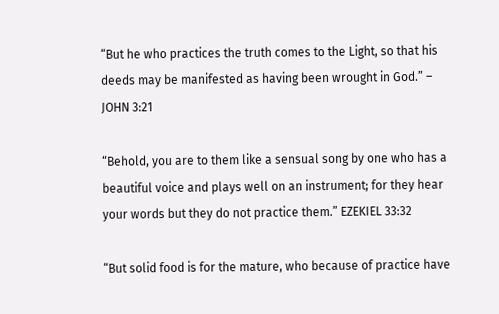“But he who practices the truth comes to the Light, so that his deeds may be manifested as having been wrought in God.” – JOHN 3:21

“Behold, you are to them like a sensual song by one who has a beautiful voice and plays well on an instrument; for they hear your words but they do not practice them.” EZEKIEL 33:32

“But solid food is for the mature, who because of practice have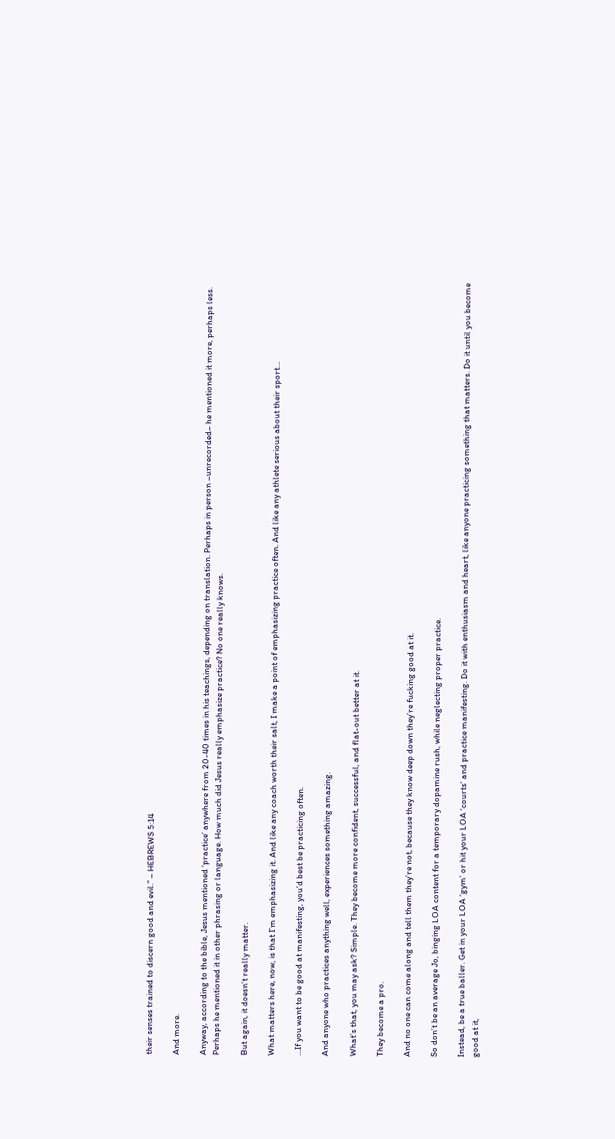their senses trained to discern good and evil.” – HEBREWS 5:14

And more.

Anyway, according to the bible, Jesus mentioned ‘practice’ anywhere from 20-40 times in his teachings, depending on translation. Perhaps in person –unrecorded– he mentioned it more, perhaps less. Perhaps he mentioned it in other phrasing or language. How much did Jesus really emphasize practice? No one really knows.

But again, it doesn’t really matter.

What matters here, now, is that I’m emphasizing it. And like any coach worth their salt, I make a point of emphasizing practice often. And like any athlete serious about their sport…

…If you want to be good at manifesting, you’d best be practicing often.

And anyone who practices anything well, experiences something amazing.

What’s that, you may ask? Simple. They become more confident, successful, and flat-out better at it.

They become a pro.

And no one can come along and tell them they’re not, because they know deep down they’re fucking good at it.

So don’t be an average Jo, binging LOA content for a temporary dopamine rush, while neglecting proper practice.

Instead, be a true baller. Get in your LOA ‘gym’ or hit your LOA ‘courts’ and practice manifesting. Do it with enthusiasm and heart, like anyone practicing something that matters. Do it until you become good at it,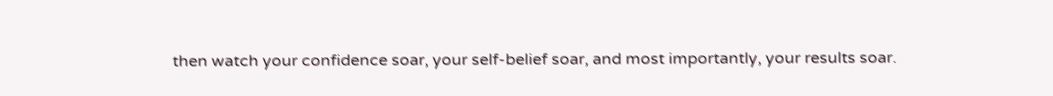then watch your confidence soar, your self-belief soar, and most importantly, your results soar.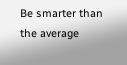Be smarter than the average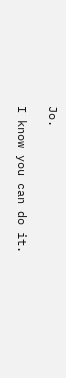Jo.

I know you can do it.